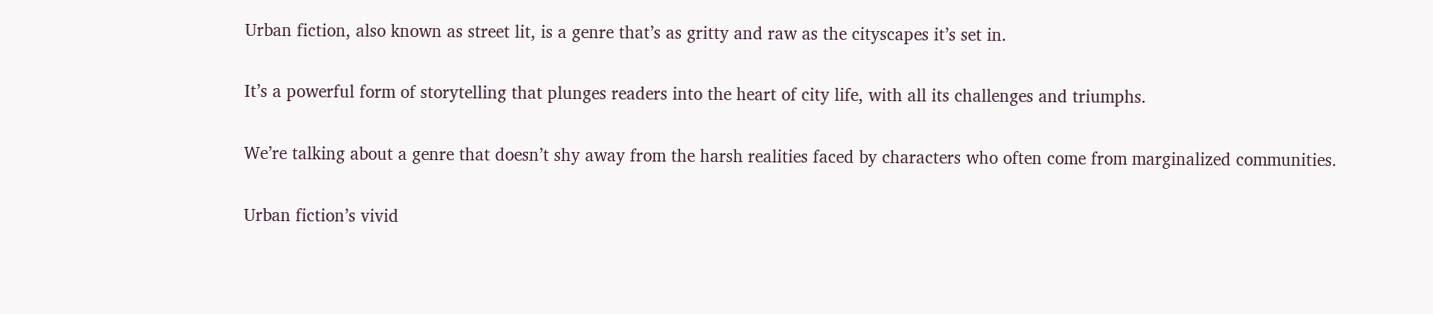Urban fiction, also known as street lit, is a genre that’s as gritty and raw as the cityscapes it’s set in.

It’s a powerful form of storytelling that plunges readers into the heart of city life, with all its challenges and triumphs.

We’re talking about a genre that doesn’t shy away from the harsh realities faced by characters who often come from marginalized communities.

Urban fiction’s vivid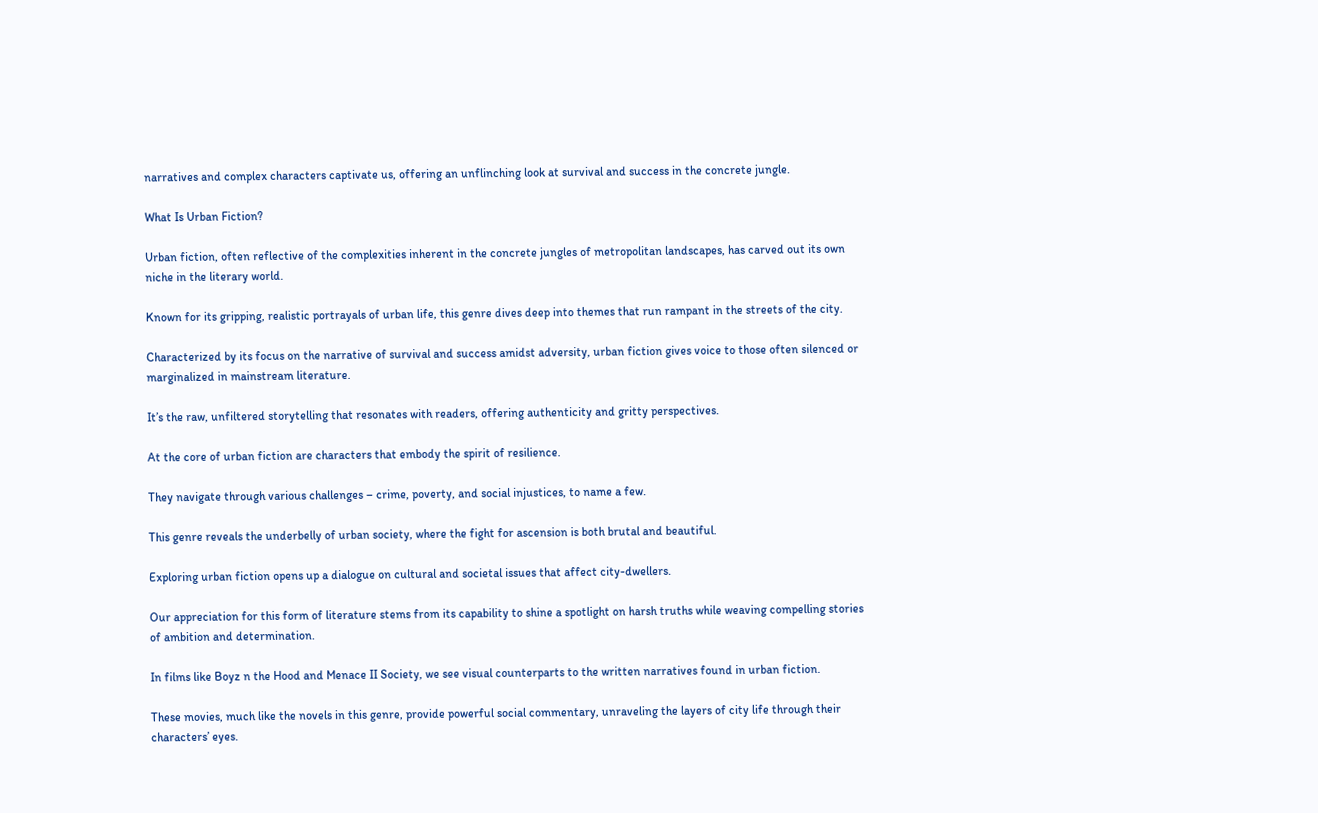narratives and complex characters captivate us, offering an unflinching look at survival and success in the concrete jungle.

What Is Urban Fiction?

Urban fiction, often reflective of the complexities inherent in the concrete jungles of metropolitan landscapes, has carved out its own niche in the literary world.

Known for its gripping, realistic portrayals of urban life, this genre dives deep into themes that run rampant in the streets of the city.

Characterized by its focus on the narrative of survival and success amidst adversity, urban fiction gives voice to those often silenced or marginalized in mainstream literature.

It’s the raw, unfiltered storytelling that resonates with readers, offering authenticity and gritty perspectives.

At the core of urban fiction are characters that embody the spirit of resilience.

They navigate through various challenges – crime, poverty, and social injustices, to name a few.

This genre reveals the underbelly of urban society, where the fight for ascension is both brutal and beautiful.

Exploring urban fiction opens up a dialogue on cultural and societal issues that affect city-dwellers.

Our appreciation for this form of literature stems from its capability to shine a spotlight on harsh truths while weaving compelling stories of ambition and determination.

In films like Boyz n the Hood and Menace II Society, we see visual counterparts to the written narratives found in urban fiction.

These movies, much like the novels in this genre, provide powerful social commentary, unraveling the layers of city life through their characters’ eyes.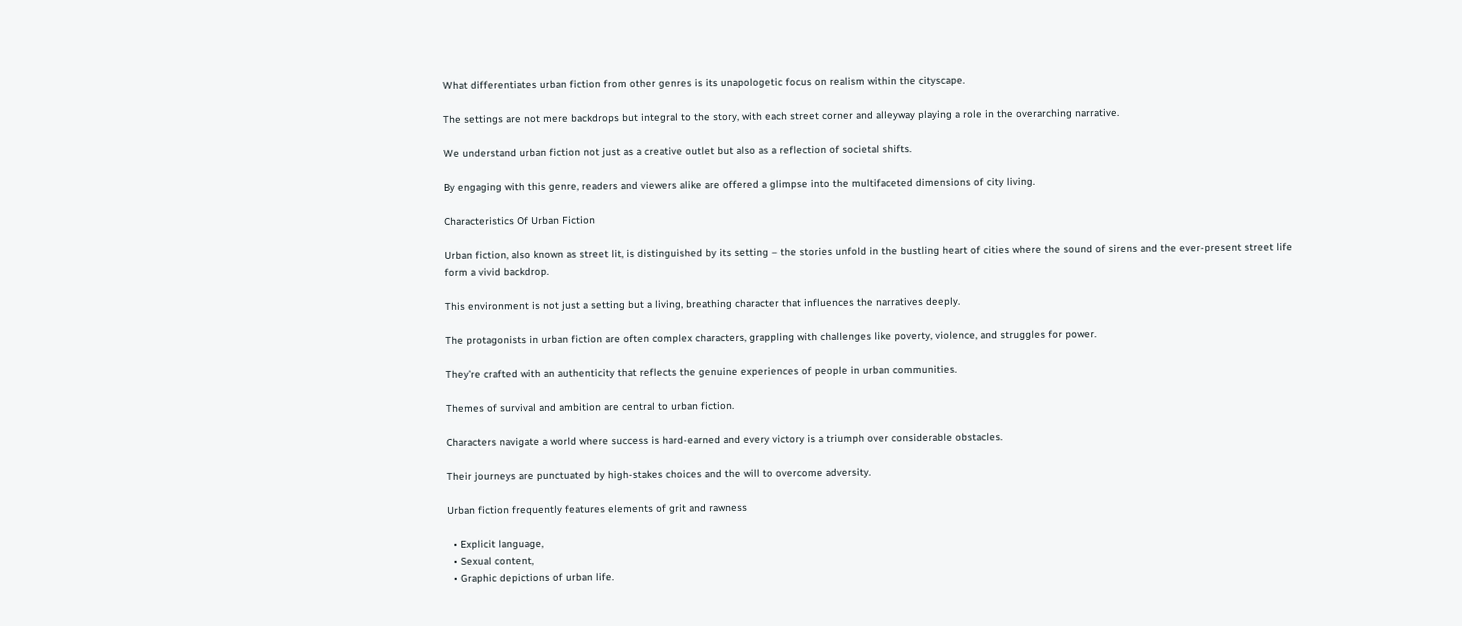What differentiates urban fiction from other genres is its unapologetic focus on realism within the cityscape.

The settings are not mere backdrops but integral to the story, with each street corner and alleyway playing a role in the overarching narrative.

We understand urban fiction not just as a creative outlet but also as a reflection of societal shifts.

By engaging with this genre, readers and viewers alike are offered a glimpse into the multifaceted dimensions of city living.

Characteristics Of Urban Fiction

Urban fiction, also known as street lit, is distinguished by its setting – the stories unfold in the bustling heart of cities where the sound of sirens and the ever-present street life form a vivid backdrop.

This environment is not just a setting but a living, breathing character that influences the narratives deeply.

The protagonists in urban fiction are often complex characters, grappling with challenges like poverty, violence, and struggles for power.

They’re crafted with an authenticity that reflects the genuine experiences of people in urban communities.

Themes of survival and ambition are central to urban fiction.

Characters navigate a world where success is hard-earned and every victory is a triumph over considerable obstacles.

Their journeys are punctuated by high-stakes choices and the will to overcome adversity.

Urban fiction frequently features elements of grit and rawness

  • Explicit language,
  • Sexual content,
  • Graphic depictions of urban life.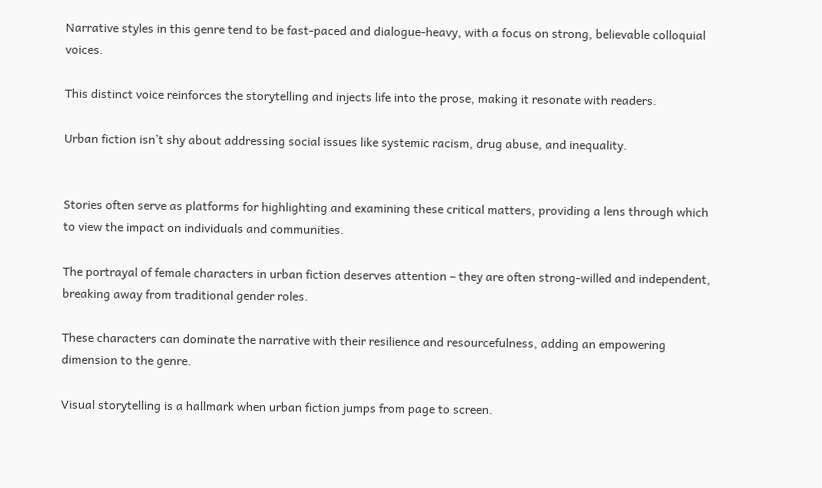Narrative styles in this genre tend to be fast-paced and dialogue-heavy, with a focus on strong, believable colloquial voices.

This distinct voice reinforces the storytelling and injects life into the prose, making it resonate with readers.

Urban fiction isn’t shy about addressing social issues like systemic racism, drug abuse, and inequality.


Stories often serve as platforms for highlighting and examining these critical matters, providing a lens through which to view the impact on individuals and communities.

The portrayal of female characters in urban fiction deserves attention – they are often strong-willed and independent, breaking away from traditional gender roles.

These characters can dominate the narrative with their resilience and resourcefulness, adding an empowering dimension to the genre.

Visual storytelling is a hallmark when urban fiction jumps from page to screen.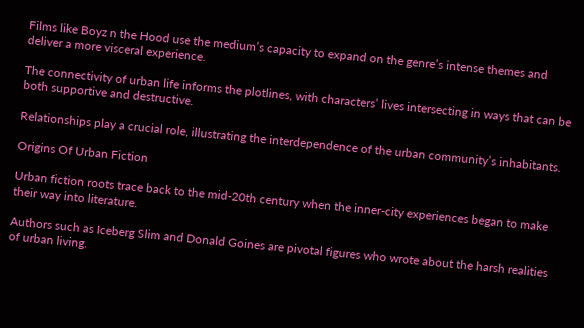Films like Boyz n the Hood use the medium’s capacity to expand on the genre’s intense themes and deliver a more visceral experience.

The connectivity of urban life informs the plotlines, with characters’ lives intersecting in ways that can be both supportive and destructive.

Relationships play a crucial role, illustrating the interdependence of the urban community’s inhabitants.

Origins Of Urban Fiction

Urban fiction roots trace back to the mid-20th century when the inner-city experiences began to make their way into literature.

Authors such as Iceberg Slim and Donald Goines are pivotal figures who wrote about the harsh realities of urban living.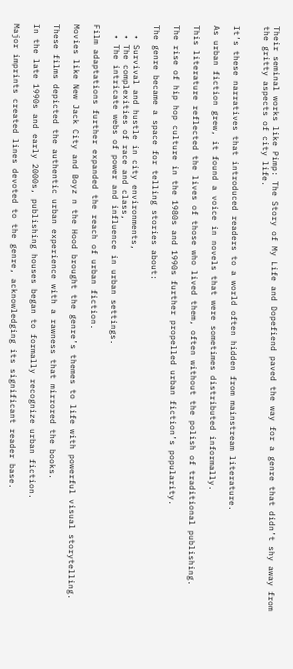Their seminal works like Pimp: The Story of My Life and Dopefiend paved the way for a genre that didn’t shy away from the gritty aspects of city life.


It’s these narratives that introduced readers to a world often hidden from mainstream literature.

As urban fiction grew, it found a voice in novels that were sometimes distributed informally.

This literature reflected the lives of those who lived them, often without the polish of traditional publishing.

The rise of hip hop culture in the 1980s and 1990s further propelled urban fiction’s popularity.

The genre became a space for telling stories about:

  • Survival and hustle in city environments,
  • The complexities of race and class,
  • The intricate webs of power and influence in urban settings.

Film adaptations further expanded the reach of urban fiction.

Movies like New Jack City and Boyz n the Hood brought the genre’s themes to life with powerful visual storytelling.

These films depicted the authentic urban experience with a rawness that mirrored the books.

In the late 1990s and early 2000s, publishing houses began to formally recognize urban fiction.

Major imprints created lines devoted to the genre, acknowledging its significant reader base.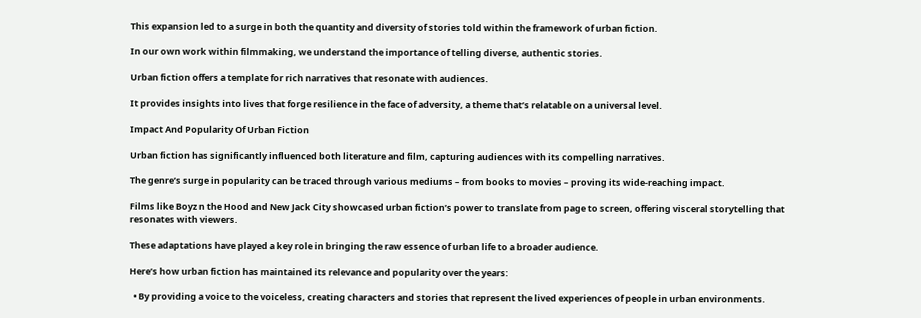This expansion led to a surge in both the quantity and diversity of stories told within the framework of urban fiction.

In our own work within filmmaking, we understand the importance of telling diverse, authentic stories.

Urban fiction offers a template for rich narratives that resonate with audiences.

It provides insights into lives that forge resilience in the face of adversity, a theme that’s relatable on a universal level.

Impact And Popularity Of Urban Fiction

Urban fiction has significantly influenced both literature and film, capturing audiences with its compelling narratives.

The genre’s surge in popularity can be traced through various mediums – from books to movies – proving its wide-reaching impact.

Films like Boyz n the Hood and New Jack City showcased urban fiction’s power to translate from page to screen, offering visceral storytelling that resonates with viewers.

These adaptations have played a key role in bringing the raw essence of urban life to a broader audience.

Here’s how urban fiction has maintained its relevance and popularity over the years:

  • By providing a voice to the voiceless, creating characters and stories that represent the lived experiences of people in urban environments.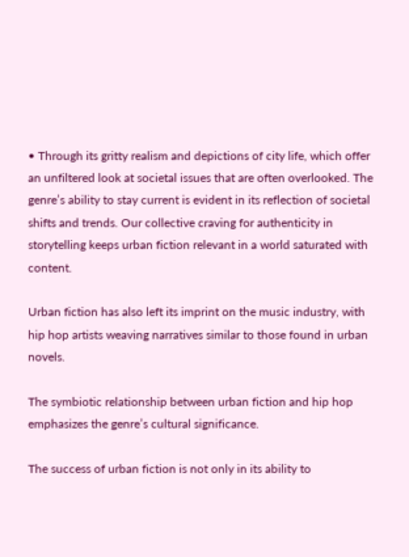• Through its gritty realism and depictions of city life, which offer an unfiltered look at societal issues that are often overlooked. The genre’s ability to stay current is evident in its reflection of societal shifts and trends. Our collective craving for authenticity in storytelling keeps urban fiction relevant in a world saturated with content.

Urban fiction has also left its imprint on the music industry, with hip hop artists weaving narratives similar to those found in urban novels.

The symbiotic relationship between urban fiction and hip hop emphasizes the genre’s cultural significance.

The success of urban fiction is not only in its ability to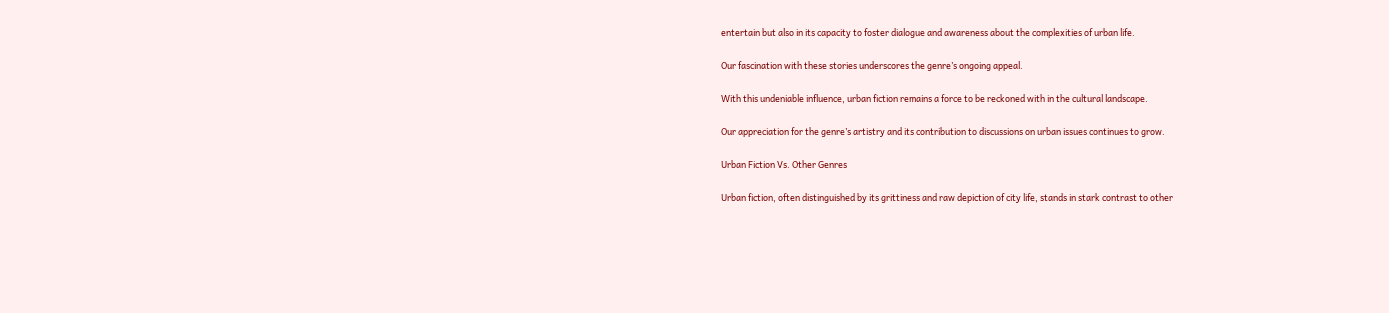entertain but also in its capacity to foster dialogue and awareness about the complexities of urban life.

Our fascination with these stories underscores the genre’s ongoing appeal.

With this undeniable influence, urban fiction remains a force to be reckoned with in the cultural landscape.

Our appreciation for the genre’s artistry and its contribution to discussions on urban issues continues to grow.

Urban Fiction Vs. Other Genres

Urban fiction, often distinguished by its grittiness and raw depiction of city life, stands in stark contrast to other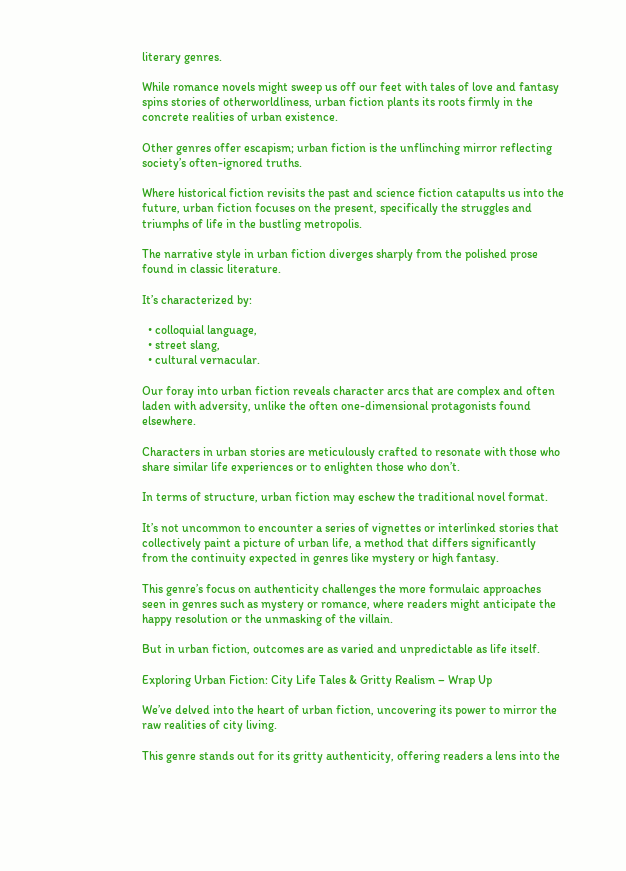literary genres.

While romance novels might sweep us off our feet with tales of love and fantasy spins stories of otherworldliness, urban fiction plants its roots firmly in the concrete realities of urban existence.

Other genres offer escapism; urban fiction is the unflinching mirror reflecting society’s often-ignored truths.

Where historical fiction revisits the past and science fiction catapults us into the future, urban fiction focuses on the present, specifically the struggles and triumphs of life in the bustling metropolis.

The narrative style in urban fiction diverges sharply from the polished prose found in classic literature.

It’s characterized by:

  • colloquial language,
  • street slang,
  • cultural vernacular.

Our foray into urban fiction reveals character arcs that are complex and often laden with adversity, unlike the often one-dimensional protagonists found elsewhere.

Characters in urban stories are meticulously crafted to resonate with those who share similar life experiences or to enlighten those who don’t.

In terms of structure, urban fiction may eschew the traditional novel format.

It’s not uncommon to encounter a series of vignettes or interlinked stories that collectively paint a picture of urban life, a method that differs significantly from the continuity expected in genres like mystery or high fantasy.

This genre’s focus on authenticity challenges the more formulaic approaches seen in genres such as mystery or romance, where readers might anticipate the happy resolution or the unmasking of the villain.

But in urban fiction, outcomes are as varied and unpredictable as life itself.

Exploring Urban Fiction: City Life Tales & Gritty Realism – Wrap Up

We’ve delved into the heart of urban fiction, uncovering its power to mirror the raw realities of city living.

This genre stands out for its gritty authenticity, offering readers a lens into the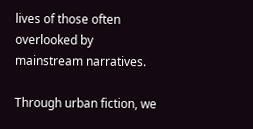lives of those often overlooked by mainstream narratives.

Through urban fiction, we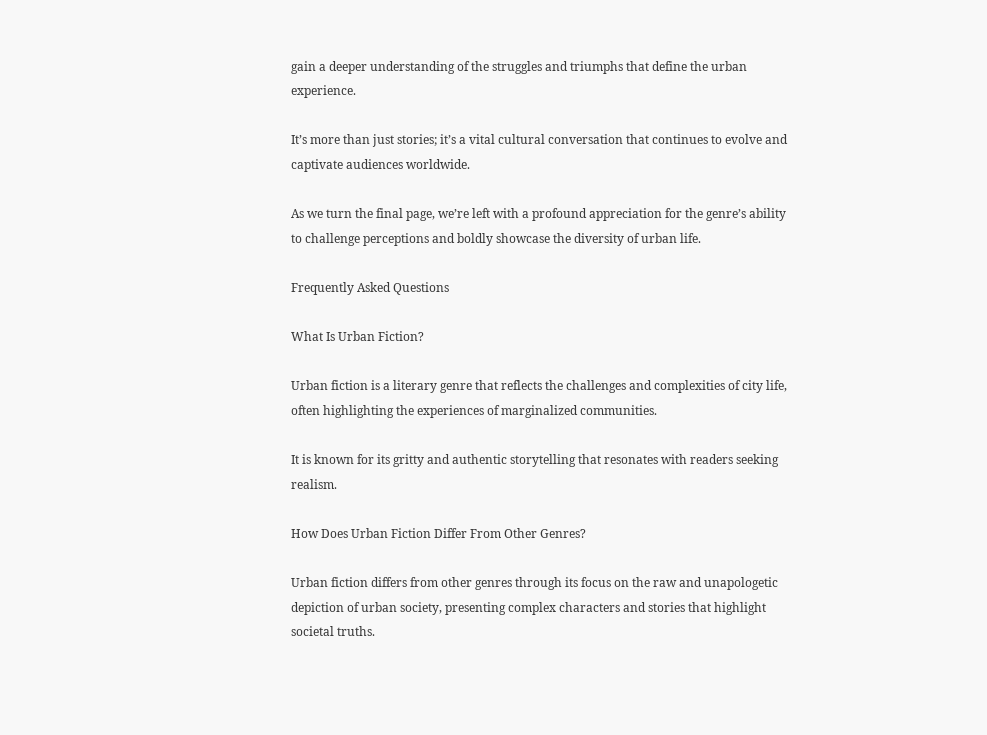gain a deeper understanding of the struggles and triumphs that define the urban experience.

It’s more than just stories; it’s a vital cultural conversation that continues to evolve and captivate audiences worldwide.

As we turn the final page, we’re left with a profound appreciation for the genre’s ability to challenge perceptions and boldly showcase the diversity of urban life.

Frequently Asked Questions

What Is Urban Fiction?

Urban fiction is a literary genre that reflects the challenges and complexities of city life, often highlighting the experiences of marginalized communities.

It is known for its gritty and authentic storytelling that resonates with readers seeking realism.

How Does Urban Fiction Differ From Other Genres?

Urban fiction differs from other genres through its focus on the raw and unapologetic depiction of urban society, presenting complex characters and stories that highlight societal truths.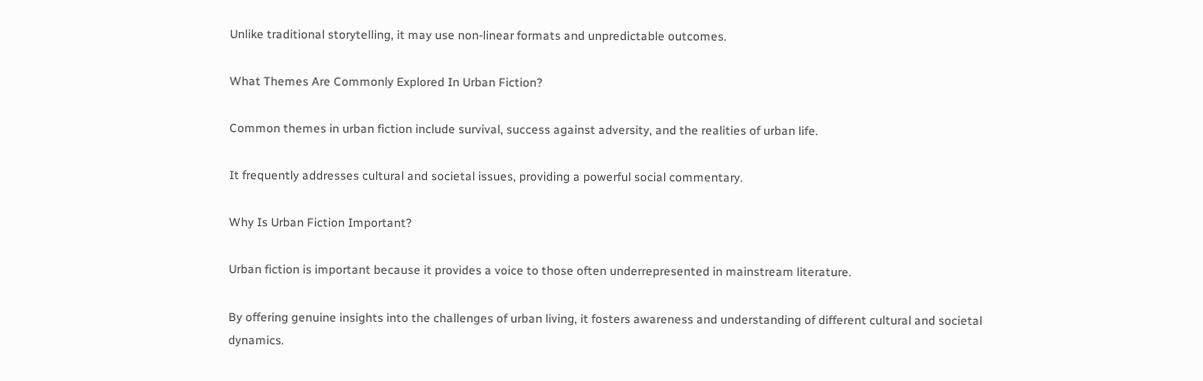Unlike traditional storytelling, it may use non-linear formats and unpredictable outcomes.

What Themes Are Commonly Explored In Urban Fiction?

Common themes in urban fiction include survival, success against adversity, and the realities of urban life.

It frequently addresses cultural and societal issues, providing a powerful social commentary.

Why Is Urban Fiction Important?

Urban fiction is important because it provides a voice to those often underrepresented in mainstream literature.

By offering genuine insights into the challenges of urban living, it fosters awareness and understanding of different cultural and societal dynamics.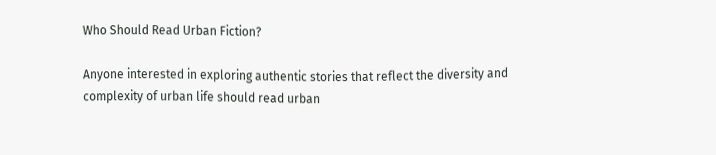Who Should Read Urban Fiction?

Anyone interested in exploring authentic stories that reflect the diversity and complexity of urban life should read urban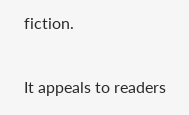fiction.

It appeals to readers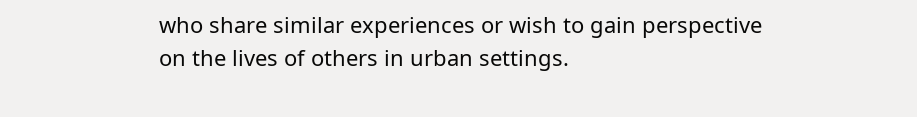who share similar experiences or wish to gain perspective on the lives of others in urban settings.